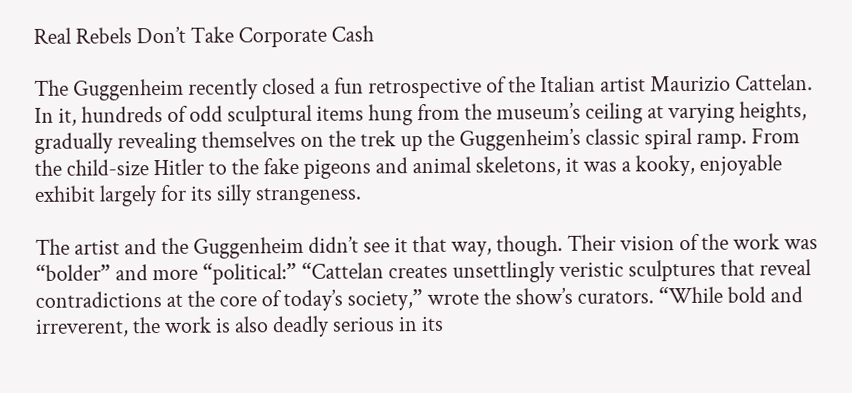Real Rebels Don’t Take Corporate Cash

The Guggenheim recently closed a fun retrospective of the Italian artist Maurizio Cattelan. In it, hundreds of odd sculptural items hung from the museum’s ceiling at varying heights, gradually revealing themselves on the trek up the Guggenheim’s classic spiral ramp. From the child-size Hitler to the fake pigeons and animal skeletons, it was a kooky, enjoyable exhibit largely for its silly strangeness.

The artist and the Guggenheim didn’t see it that way, though. Their vision of the work was “bolder” and more “political:” “Cattelan creates unsettlingly veristic sculptures that reveal contradictions at the core of today’s society,” wrote the show’s curators. “While bold and irreverent, the work is also deadly serious in its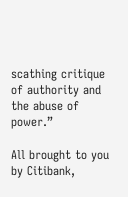scathing critique of authority and the abuse of power.”

All brought to you by Citibank,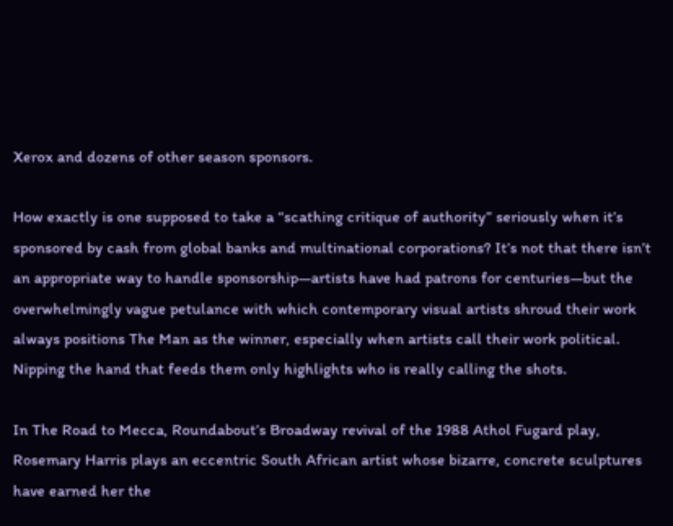Xerox and dozens of other season sponsors.

How exactly is one supposed to take a “scathing critique of authority” seriously when it’s sponsored by cash from global banks and multinational corporations? It’s not that there isn’t an appropriate way to handle sponsorship—artists have had patrons for centuries—but the overwhelmingly vague petulance with which contemporary visual artists shroud their work always positions The Man as the winner, especially when artists call their work political. Nipping the hand that feeds them only highlights who is really calling the shots.

In The Road to Mecca, Roundabout’s Broadway revival of the 1988 Athol Fugard play, Rosemary Harris plays an eccentric South African artist whose bizarre, concrete sculptures have earned her the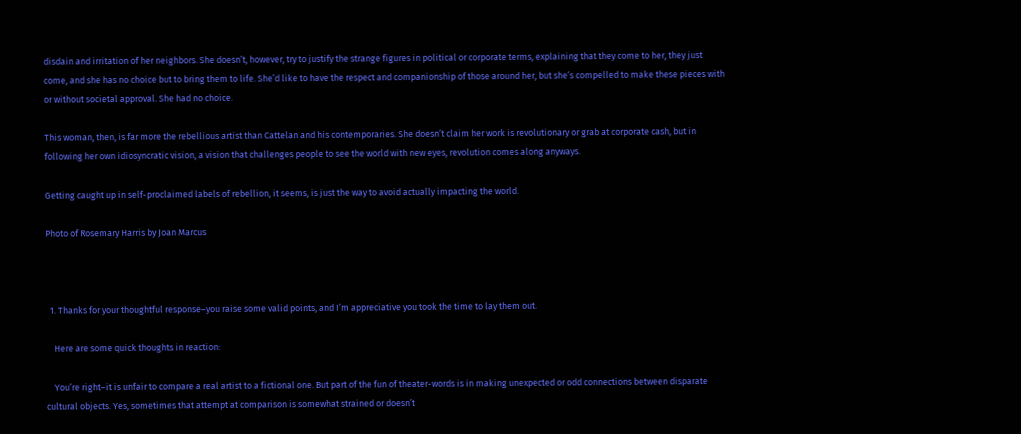disdain and irritation of her neighbors. She doesn’t, however, try to justify the strange figures in political or corporate terms, explaining that they come to her, they just come, and she has no choice but to bring them to life. She’d like to have the respect and companionship of those around her, but she’s compelled to make these pieces with or without societal approval. She had no choice.

This woman, then, is far more the rebellious artist than Cattelan and his contemporaries. She doesn’t claim her work is revolutionary or grab at corporate cash, but in following her own idiosyncratic vision, a vision that challenges people to see the world with new eyes, revolution comes along anyways.

Getting caught up in self-proclaimed labels of rebellion, it seems, is just the way to avoid actually impacting the world.

Photo of Rosemary Harris by Joan Marcus



  1. Thanks for your thoughtful response–you raise some valid points, and I’m appreciative you took the time to lay them out.

    Here are some quick thoughts in reaction:

    You’re right–it is unfair to compare a real artist to a fictional one. But part of the fun of theater-words is in making unexpected or odd connections between disparate cultural objects. Yes, sometimes that attempt at comparison is somewhat strained or doesn’t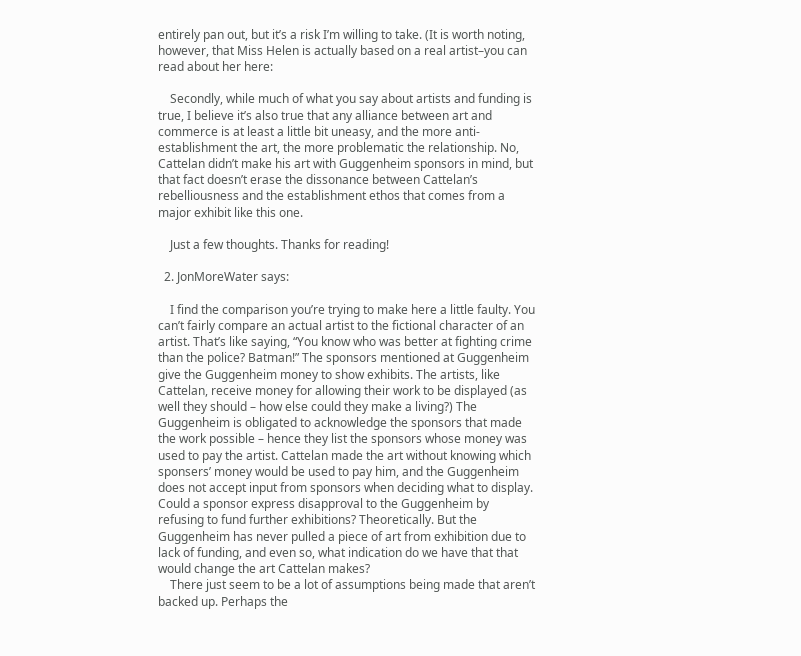entirely pan out, but it’s a risk I’m willing to take. (It is worth noting, however, that Miss Helen is actually based on a real artist–you can read about her here:

    Secondly, while much of what you say about artists and funding is true, I believe it’s also true that any alliance between art and commerce is at least a little bit uneasy, and the more anti-establishment the art, the more problematic the relationship. No, Cattelan didn’t make his art with Guggenheim sponsors in mind, but that fact doesn’t erase the dissonance between Cattelan’s rebelliousness and the establishment ethos that comes from a major exhibit like this one.

    Just a few thoughts. Thanks for reading!

  2. JonMoreWater says:

    I find the comparison you’re trying to make here a little faulty. You can’t fairly compare an actual artist to the fictional character of an artist. That’s like saying, “You know who was better at fighting crime than the police? Batman!” The sponsors mentioned at Guggenheim give the Guggenheim money to show exhibits. The artists, like Cattelan, receive money for allowing their work to be displayed (as well they should – how else could they make a living?) The Guggenheim is obligated to acknowledge the sponsors that made the work possible – hence they list the sponsors whose money was used to pay the artist. Cattelan made the art without knowing which sponsers’ money would be used to pay him, and the Guggenheim does not accept input from sponsors when deciding what to display. Could a sponsor express disapproval to the Guggenheim by refusing to fund further exhibitions? Theoretically. But the Guggenheim has never pulled a piece of art from exhibition due to lack of funding, and even so, what indication do we have that that would change the art Cattelan makes?
    There just seem to be a lot of assumptions being made that aren’t backed up. Perhaps the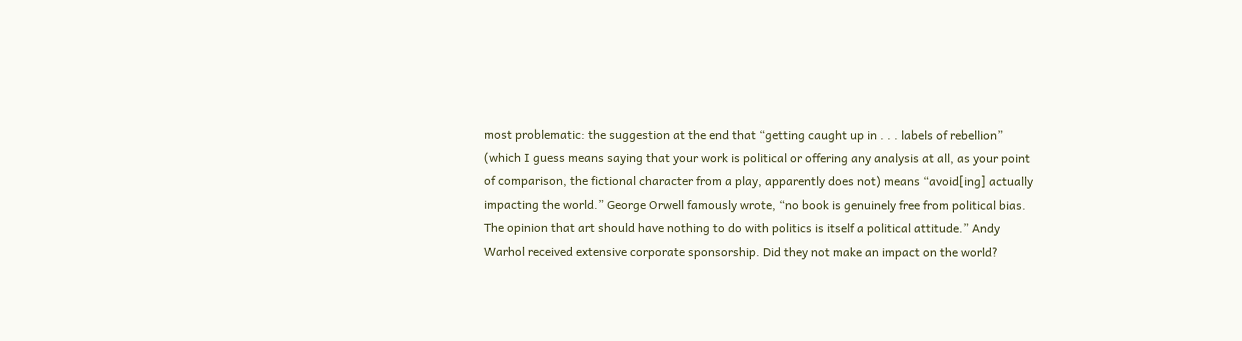most problematic: the suggestion at the end that “getting caught up in . . . labels of rebellion” (which I guess means saying that your work is political or offering any analysis at all, as your point of comparison, the fictional character from a play, apparently does not) means “avoid[ing] actually impacting the world.” George Orwell famously wrote, “no book is genuinely free from political bias. The opinion that art should have nothing to do with politics is itself a political attitude.” Andy Warhol received extensive corporate sponsorship. Did they not make an impact on the world?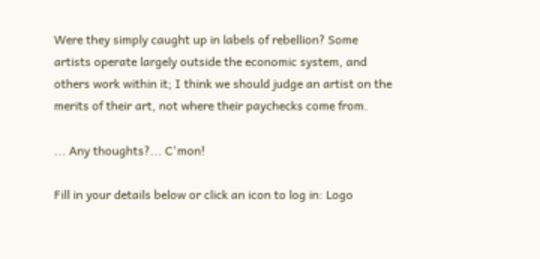Were they simply caught up in labels of rebellion? Some artists operate largely outside the economic system, and others work within it; I think we should judge an artist on the merits of their art, not where their paychecks come from.

... Any thoughts?... C'mon!

Fill in your details below or click an icon to log in: Logo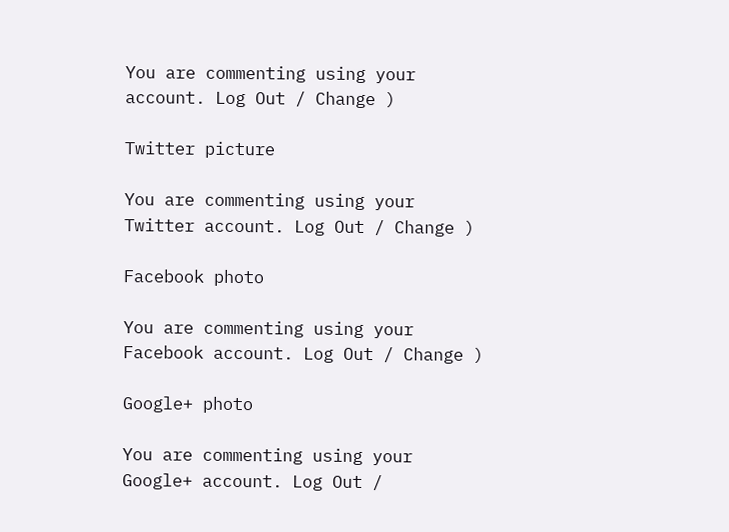You are commenting using your account. Log Out / Change )

Twitter picture

You are commenting using your Twitter account. Log Out / Change )

Facebook photo

You are commenting using your Facebook account. Log Out / Change )

Google+ photo

You are commenting using your Google+ account. Log Out /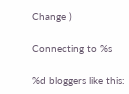Change )

Connecting to %s

%d bloggers like this: